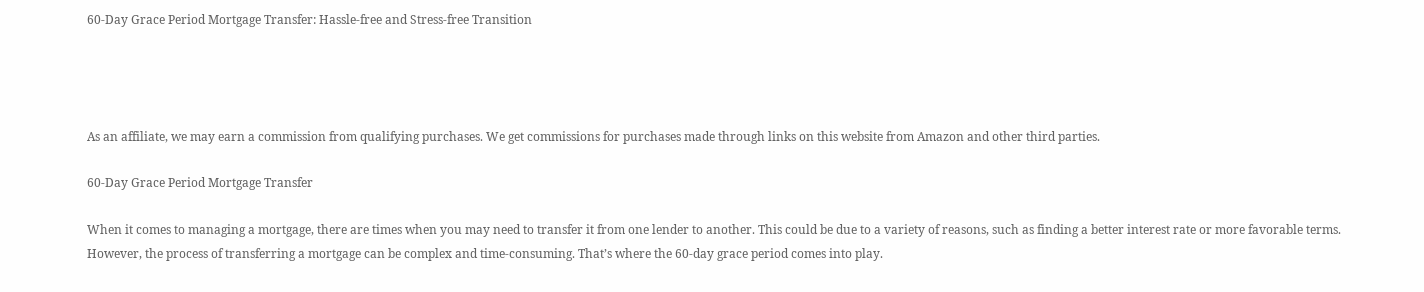60-Day Grace Period Mortgage Transfer: Hassle-free and Stress-free Transition




As an affiliate, we may earn a commission from qualifying purchases. We get commissions for purchases made through links on this website from Amazon and other third parties.

60-Day Grace Period Mortgage Transfer

When it comes to managing a mortgage, there are times when you may need to transfer it from one lender to another. This could be due to a variety of reasons, such as finding a better interest rate or more favorable terms. However, the process of transferring a mortgage can be complex and time-consuming. That’s where the 60-day grace period comes into play.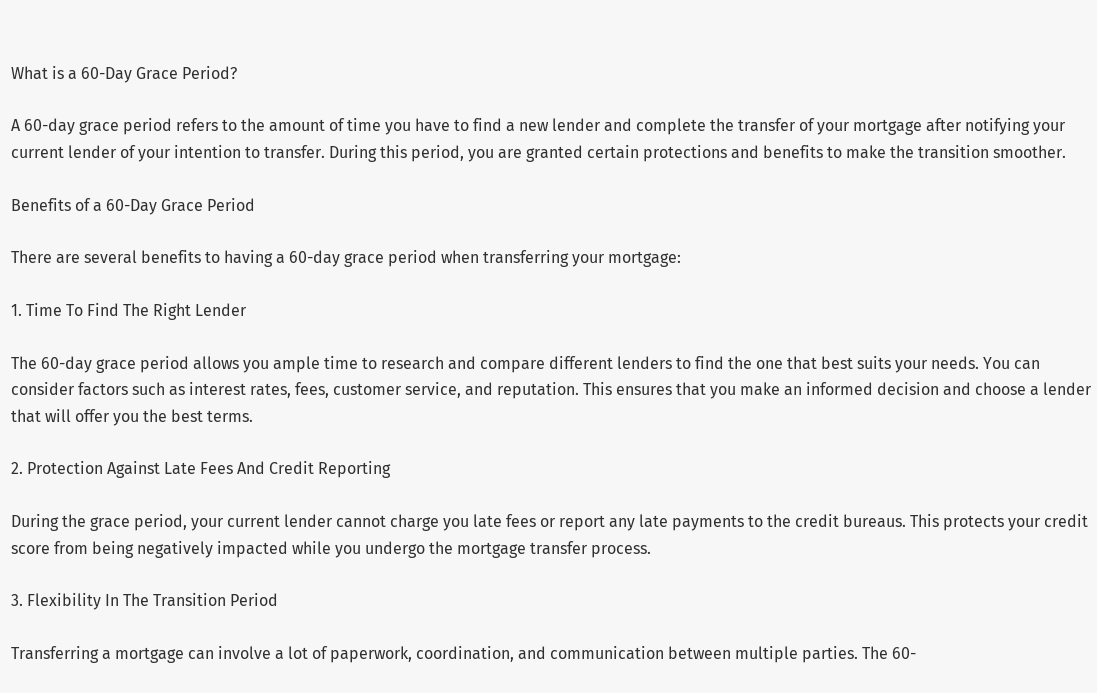What is a 60-Day Grace Period?

A 60-day grace period refers to the amount of time you have to find a new lender and complete the transfer of your mortgage after notifying your current lender of your intention to transfer. During this period, you are granted certain protections and benefits to make the transition smoother.

Benefits of a 60-Day Grace Period

There are several benefits to having a 60-day grace period when transferring your mortgage:

1. Time To Find The Right Lender

The 60-day grace period allows you ample time to research and compare different lenders to find the one that best suits your needs. You can consider factors such as interest rates, fees, customer service, and reputation. This ensures that you make an informed decision and choose a lender that will offer you the best terms.

2. Protection Against Late Fees And Credit Reporting

During the grace period, your current lender cannot charge you late fees or report any late payments to the credit bureaus. This protects your credit score from being negatively impacted while you undergo the mortgage transfer process.

3. Flexibility In The Transition Period

Transferring a mortgage can involve a lot of paperwork, coordination, and communication between multiple parties. The 60-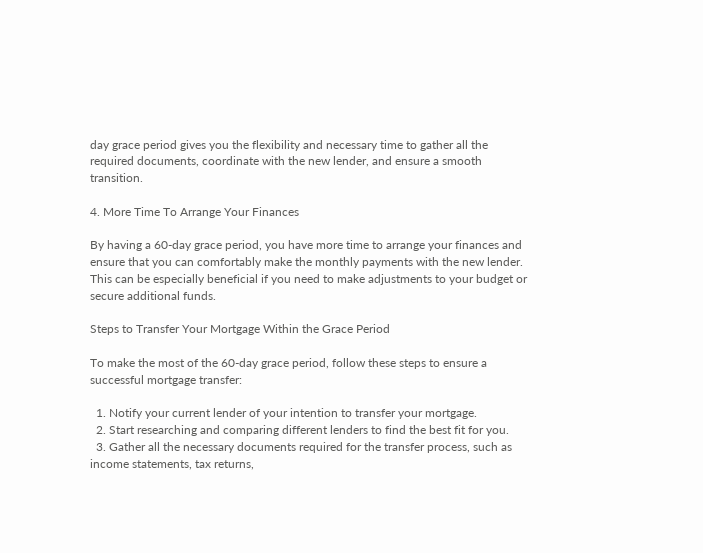day grace period gives you the flexibility and necessary time to gather all the required documents, coordinate with the new lender, and ensure a smooth transition.

4. More Time To Arrange Your Finances

By having a 60-day grace period, you have more time to arrange your finances and ensure that you can comfortably make the monthly payments with the new lender. This can be especially beneficial if you need to make adjustments to your budget or secure additional funds.

Steps to Transfer Your Mortgage Within the Grace Period

To make the most of the 60-day grace period, follow these steps to ensure a successful mortgage transfer:

  1. Notify your current lender of your intention to transfer your mortgage.
  2. Start researching and comparing different lenders to find the best fit for you.
  3. Gather all the necessary documents required for the transfer process, such as income statements, tax returns,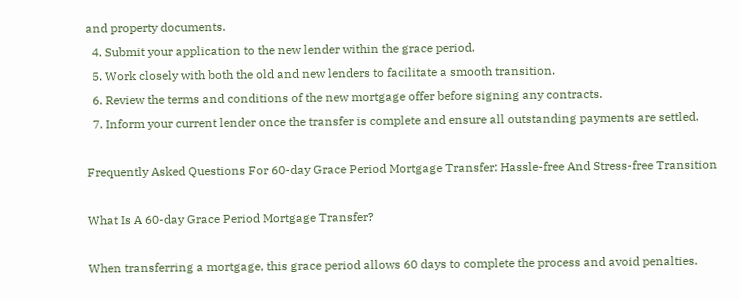and property documents.
  4. Submit your application to the new lender within the grace period.
  5. Work closely with both the old and new lenders to facilitate a smooth transition.
  6. Review the terms and conditions of the new mortgage offer before signing any contracts.
  7. Inform your current lender once the transfer is complete and ensure all outstanding payments are settled.

Frequently Asked Questions For 60-day Grace Period Mortgage Transfer: Hassle-free And Stress-free Transition

What Is A 60-day Grace Period Mortgage Transfer?

When transferring a mortgage, this grace period allows 60 days to complete the process and avoid penalties.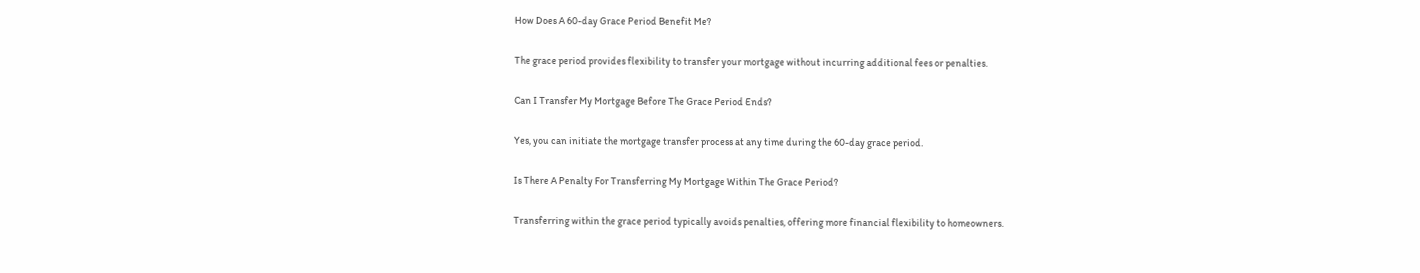How Does A 60-day Grace Period Benefit Me?

The grace period provides flexibility to transfer your mortgage without incurring additional fees or penalties.

Can I Transfer My Mortgage Before The Grace Period Ends?

Yes, you can initiate the mortgage transfer process at any time during the 60-day grace period.

Is There A Penalty For Transferring My Mortgage Within The Grace Period?

Transferring within the grace period typically avoids penalties, offering more financial flexibility to homeowners.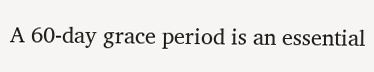A 60-day grace period is an essential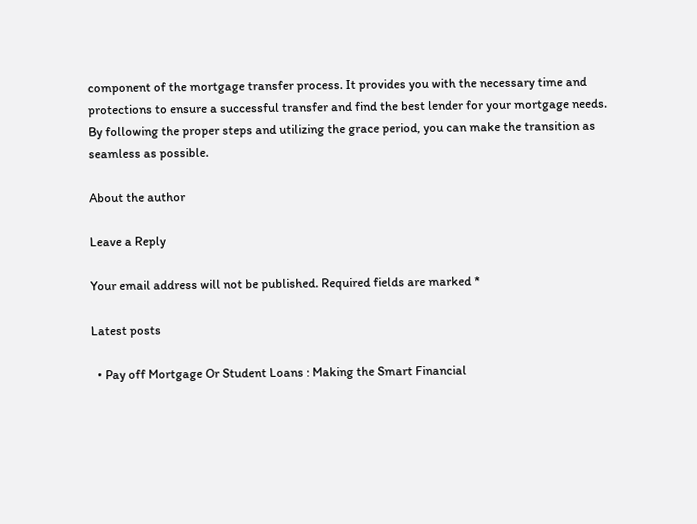component of the mortgage transfer process. It provides you with the necessary time and protections to ensure a successful transfer and find the best lender for your mortgage needs. By following the proper steps and utilizing the grace period, you can make the transition as seamless as possible.

About the author

Leave a Reply

Your email address will not be published. Required fields are marked *

Latest posts

  • Pay off Mortgage Or Student Loans : Making the Smart Financial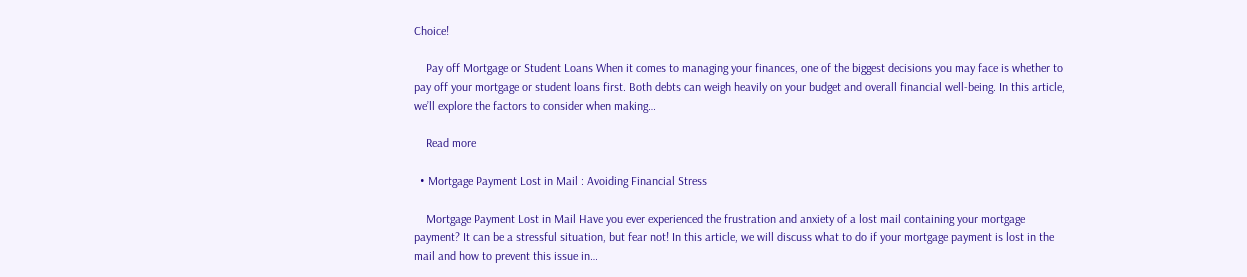Choice!

    Pay off Mortgage or Student Loans When it comes to managing your finances, one of the biggest decisions you may face is whether to pay off your mortgage or student loans first. Both debts can weigh heavily on your budget and overall financial well-being. In this article, we’ll explore the factors to consider when making…

    Read more

  • Mortgage Payment Lost in Mail : Avoiding Financial Stress

    Mortgage Payment Lost in Mail Have you ever experienced the frustration and anxiety of a lost mail containing your mortgage payment? It can be a stressful situation, but fear not! In this article, we will discuss what to do if your mortgage payment is lost in the mail and how to prevent this issue in…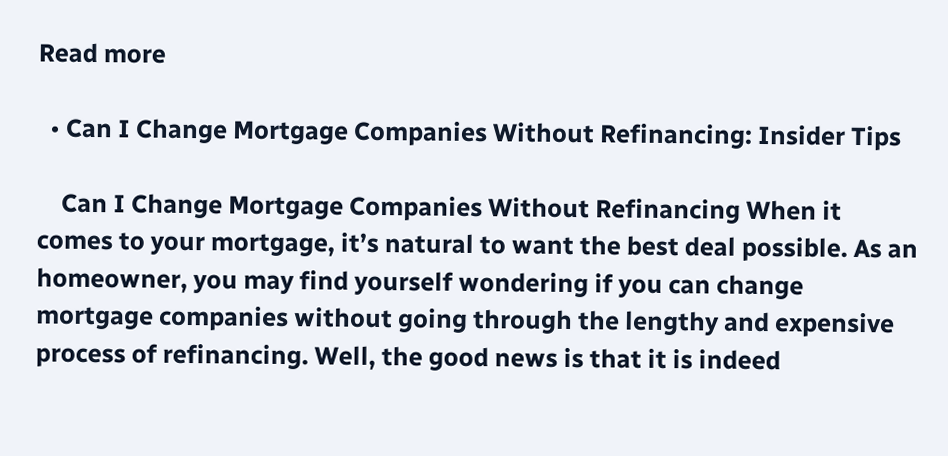Read more

  • Can I Change Mortgage Companies Without Refinancing: Insider Tips

    Can I Change Mortgage Companies Without Refinancing When it comes to your mortgage, it’s natural to want the best deal possible. As an homeowner, you may find yourself wondering if you can change mortgage companies without going through the lengthy and expensive process of refinancing. Well, the good news is that it is indeed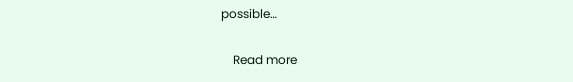possible…

    Read more